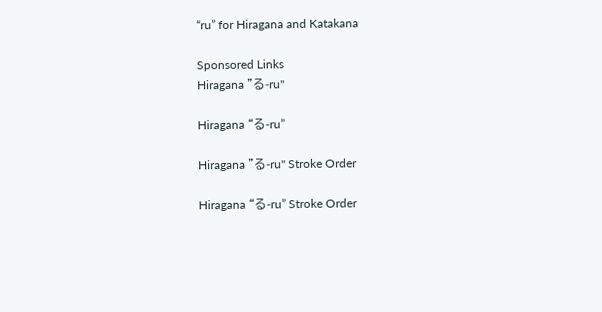“ru” for Hiragana and Katakana

Sponsored Links
Hiragana "る-ru"

Hiragana “る-ru”

Hiragana "る-ru" Stroke Order

Hiragana “る-ru” Stroke Order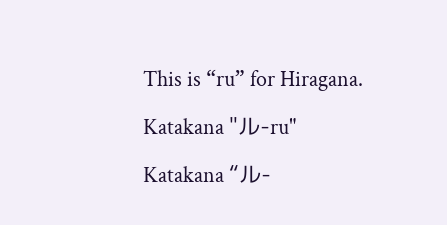This is “ru” for Hiragana.

Katakana "ル-ru"

Katakana “ル-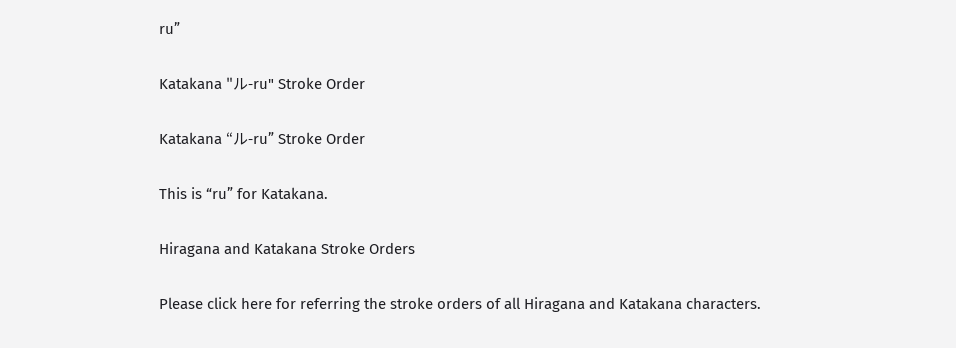ru”

Katakana "ル-ru" Stroke Order

Katakana “ル-ru” Stroke Order

This is “ru” for Katakana.

Hiragana and Katakana Stroke Orders

Please click here for referring the stroke orders of all Hiragana and Katakana characters.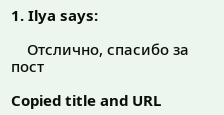1. Ilya says:

    Отслично, спасибо за пост

Copied title and URL